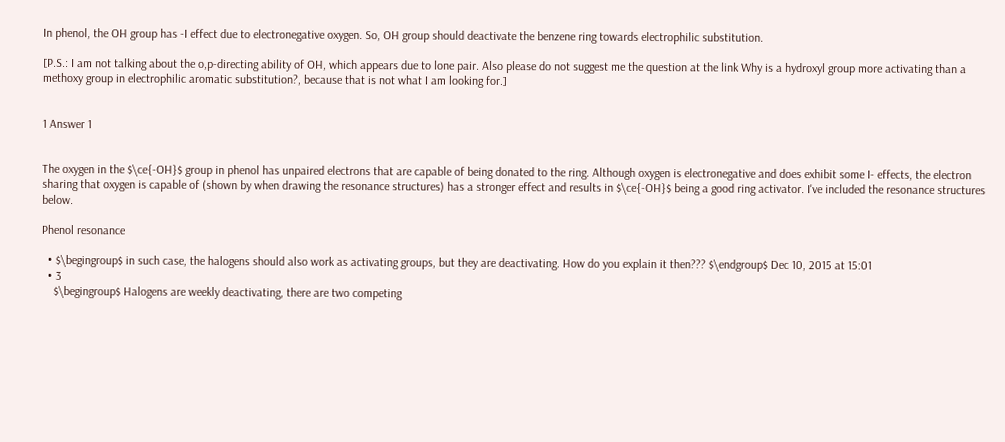In phenol, the OH group has -I effect due to electronegative oxygen. So, OH group should deactivate the benzene ring towards electrophilic substitution.

[P.S.: I am not talking about the o,p-directing ability of OH, which appears due to lone pair. Also please do not suggest me the question at the link Why is a hydroxyl group more activating than a methoxy group in electrophilic aromatic substitution?, because that is not what I am looking for.]


1 Answer 1


The oxygen in the $\ce{-OH}$ group in phenol has unpaired electrons that are capable of being donated to the ring. Although oxygen is electronegative and does exhibit some I- effects, the electron sharing that oxygen is capable of (shown by when drawing the resonance structures) has a stronger effect and results in $\ce{-OH}$ being a good ring activator. I've included the resonance structures below.

Phenol resonance

  • $\begingroup$ in such case, the halogens should also work as activating groups, but they are deactivating. How do you explain it then??? $\endgroup$ Dec 10, 2015 at 15:01
  • 3
    $\begingroup$ Halogens are weekly deactivating, there are two competing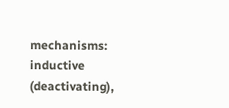mechanisms: inductive (deactivating),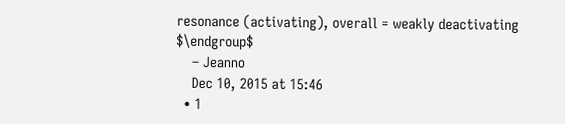resonance (activating), overall = weakly deactivating $\endgroup$
    – Jeanno
    Dec 10, 2015 at 15:46
  • 1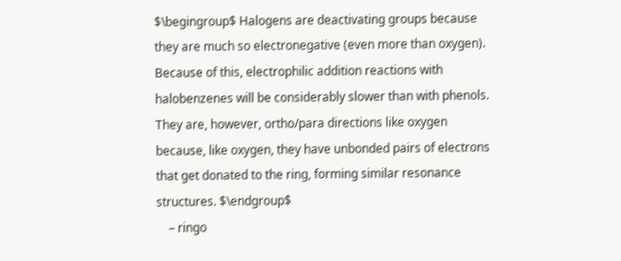$\begingroup$ Halogens are deactivating groups because they are much so electronegative (even more than oxygen). Because of this, electrophilic addition reactions with halobenzenes will be considerably slower than with phenols. They are, however, ortho/para directions like oxygen because, like oxygen, they have unbonded pairs of electrons that get donated to the ring, forming similar resonance structures. $\endgroup$
    – ringo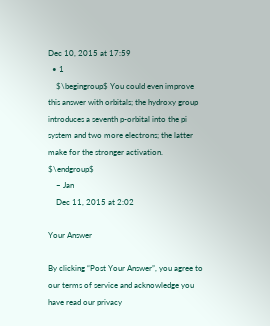Dec 10, 2015 at 17:59
  • 1
    $\begingroup$ You could even improve this answer with orbitals; the hydroxy group introduces a seventh p-orbital into the pi system and two more electrons; the latter make for the stronger activation. $\endgroup$
    – Jan
    Dec 11, 2015 at 2:02

Your Answer

By clicking “Post Your Answer”, you agree to our terms of service and acknowledge you have read our privacy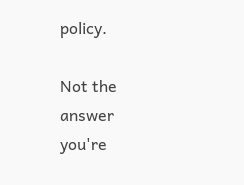policy.

Not the answer you're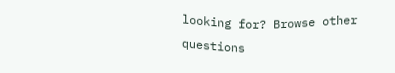looking for? Browse other questions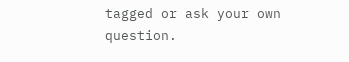tagged or ask your own question.